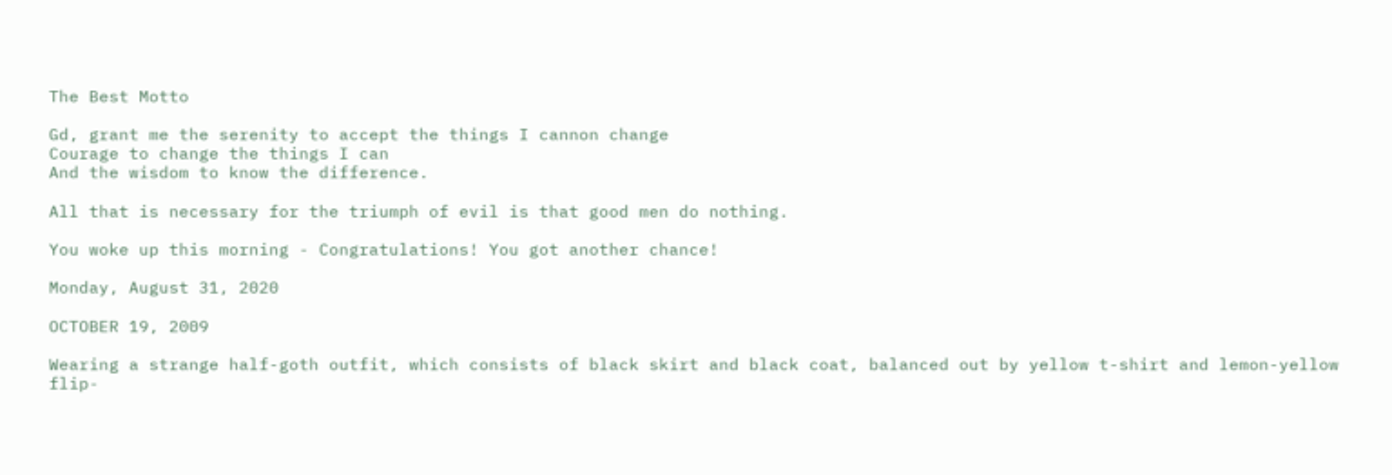The Best Motto

Gd, grant me the serenity to accept the things I cannon change
Courage to change the things I can
And the wisdom to know the difference.

All that is necessary for the triumph of evil is that good men do nothing.

You woke up this morning - Congratulations! You got another chance!

Monday, August 31, 2020

OCTOBER 19, 2009

Wearing a strange half-goth outfit, which consists of black skirt and black coat, balanced out by yellow t-shirt and lemon-yellow flip-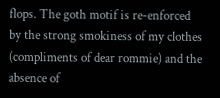flops. The goth motif is re-enforced by the strong smokiness of my clothes (compliments of dear rommie) and the absence of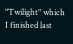"Twilight" which I finished last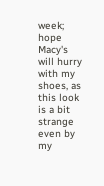week; hope Macy's will hurry with my shoes, as this look is a bit strange even by my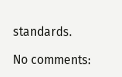standards.

No comments: